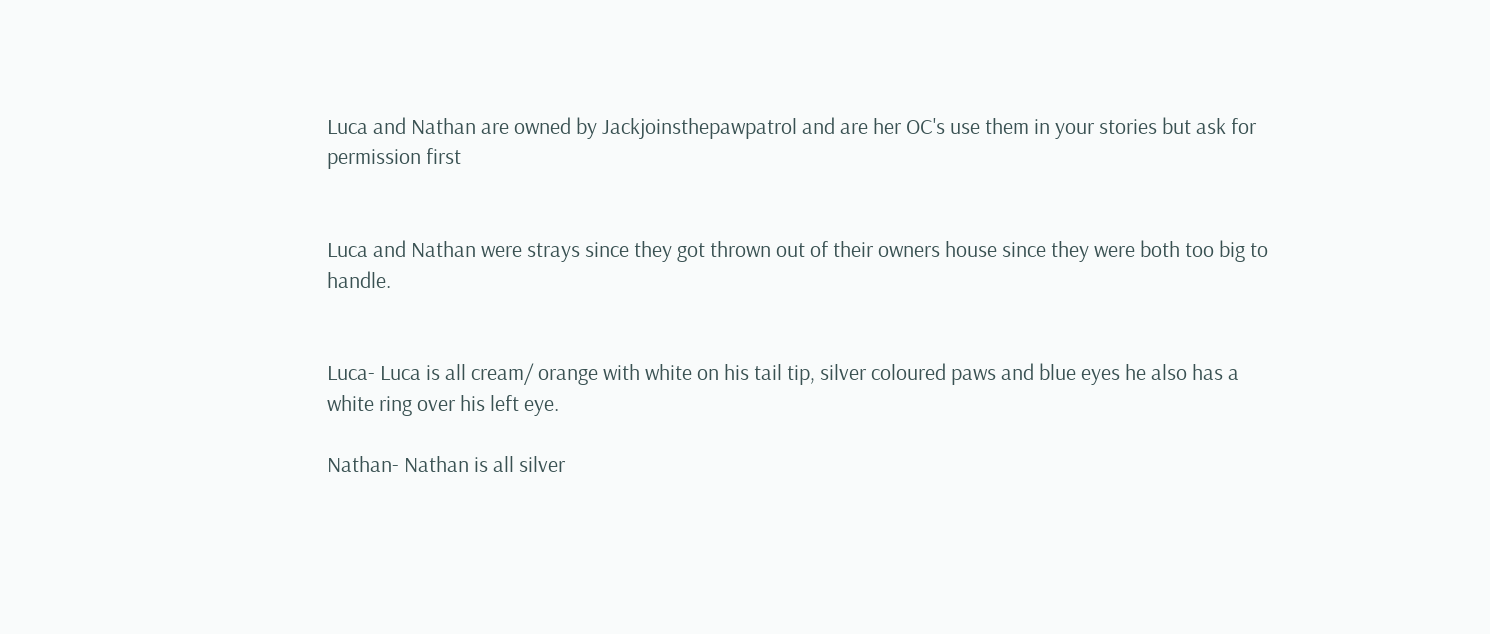Luca and Nathan are owned by Jackjoinsthepawpatrol and are her OC's use them in your stories but ask for permission first


Luca and Nathan were strays since they got thrown out of their owners house since they were both too big to handle.


Luca- Luca is all cream/ orange with white on his tail tip, silver coloured paws and blue eyes he also has a white ring over his left eye.

Nathan- Nathan is all silver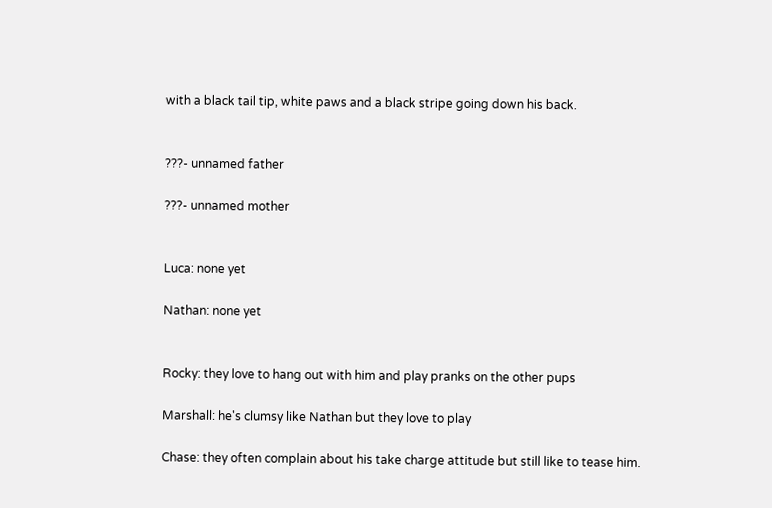with a black tail tip, white paws and a black stripe going down his back.


???- unnamed father

???- unnamed mother


Luca: none yet

Nathan: none yet


Rocky: they love to hang out with him and play pranks on the other pups

Marshall: he's clumsy like Nathan but they love to play

Chase: they often complain about his take charge attitude but still like to tease him.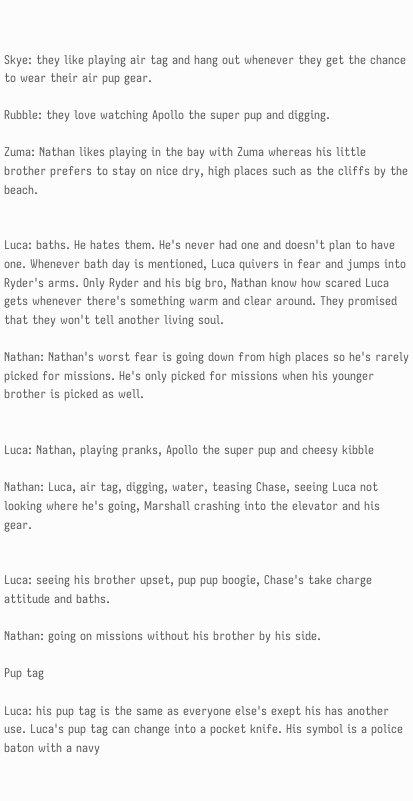Skye: they like playing air tag and hang out whenever they get the chance to wear their air pup gear.

Rubble: they love watching Apollo the super pup and digging.

Zuma: Nathan likes playing in the bay with Zuma whereas his little brother prefers to stay on nice dry, high places such as the cliffs by the beach.


Luca: baths. He hates them. He's never had one and doesn't plan to have one. Whenever bath day is mentioned, Luca quivers in fear and jumps into Ryder's arms. Only Ryder and his big bro, Nathan know how scared Luca gets whenever there's something warm and clear around. They promised that they won't tell another living soul.

Nathan: Nathan's worst fear is going down from high places so he's rarely picked for missions. He's only picked for missions when his younger brother is picked as well.


Luca: Nathan, playing pranks, Apollo the super pup and cheesy kibble

Nathan: Luca, air tag, digging, water, teasing Chase, seeing Luca not looking where he's going, Marshall crashing into the elevator and his gear.


Luca: seeing his brother upset, pup pup boogie, Chase's take charge attitude and baths.

Nathan: going on missions without his brother by his side.

Pup tag

Luca: his pup tag is the same as everyone else's exept his has another use. Luca's pup tag can change into a pocket knife. His symbol is a police baton with a navy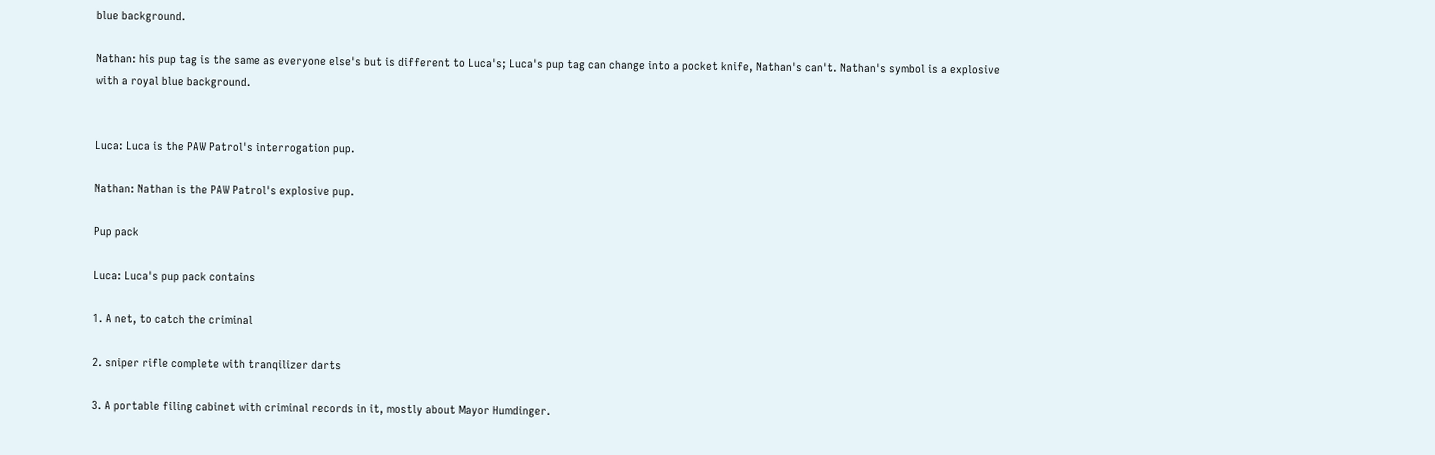blue background.

Nathan: his pup tag is the same as everyone else's but is different to Luca's; Luca's pup tag can change into a pocket knife, Nathan's can't. Nathan's symbol is a explosive with a royal blue background.


Luca: Luca is the PAW Patrol's interrogation pup.

Nathan: Nathan is the PAW Patrol's explosive pup.

Pup pack

Luca: Luca's pup pack contains

1. A net, to catch the criminal

2. sniper rifle complete with tranqilizer darts

3. A portable filing cabinet with criminal records in it, mostly about Mayor Humdinger.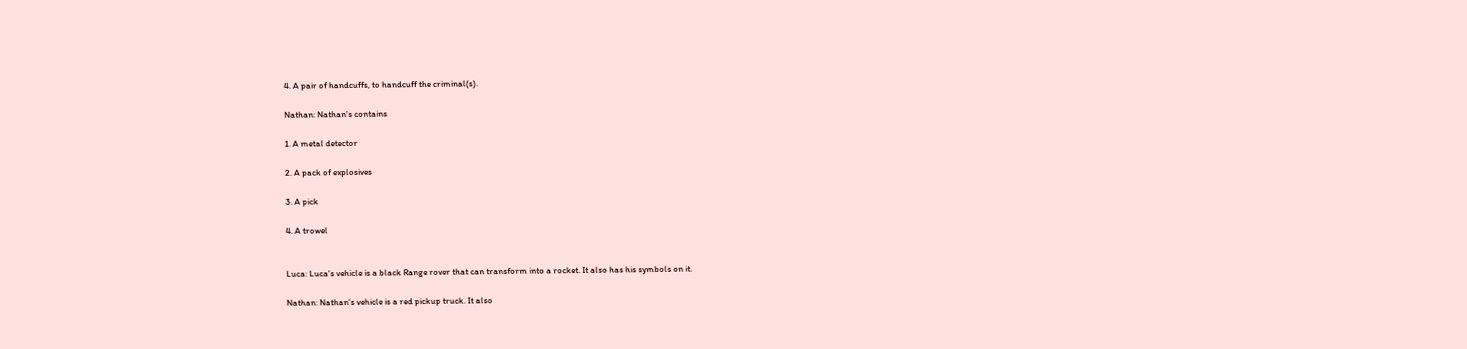4. A pair of handcuffs, to handcuff the criminal(s).

Nathan: Nathan's contains

1. A metal detector

2. A pack of explosives

3. A pick

4. A trowel


Luca: Luca's vehicle is a black Range rover that can transform into a rocket. It also has his symbols on it.

Nathan: Nathan's vehicle is a red pickup truck. It also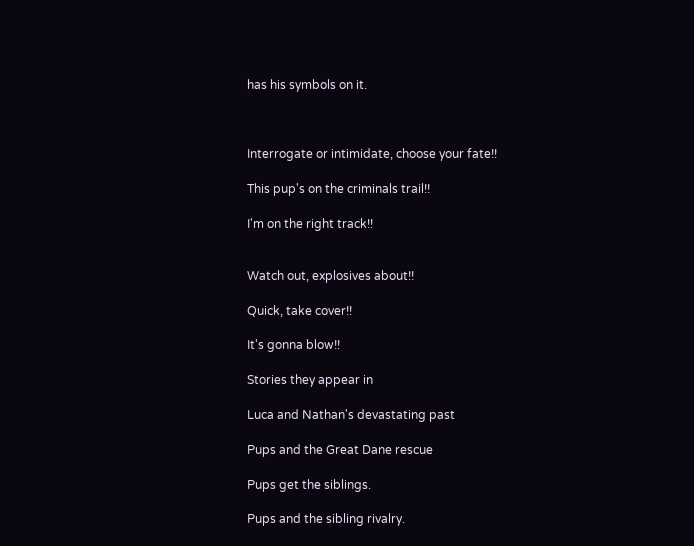has his symbols on it.



Interrogate or intimidate, choose your fate!!

This pup's on the criminals trail!!

I'm on the right track!!


Watch out, explosives about!!

Quick, take cover!!

It's gonna blow!!

Stories they appear in

Luca and Nathan's devastating past

Pups and the Great Dane rescue

Pups get the siblings.

Pups and the sibling rivalry.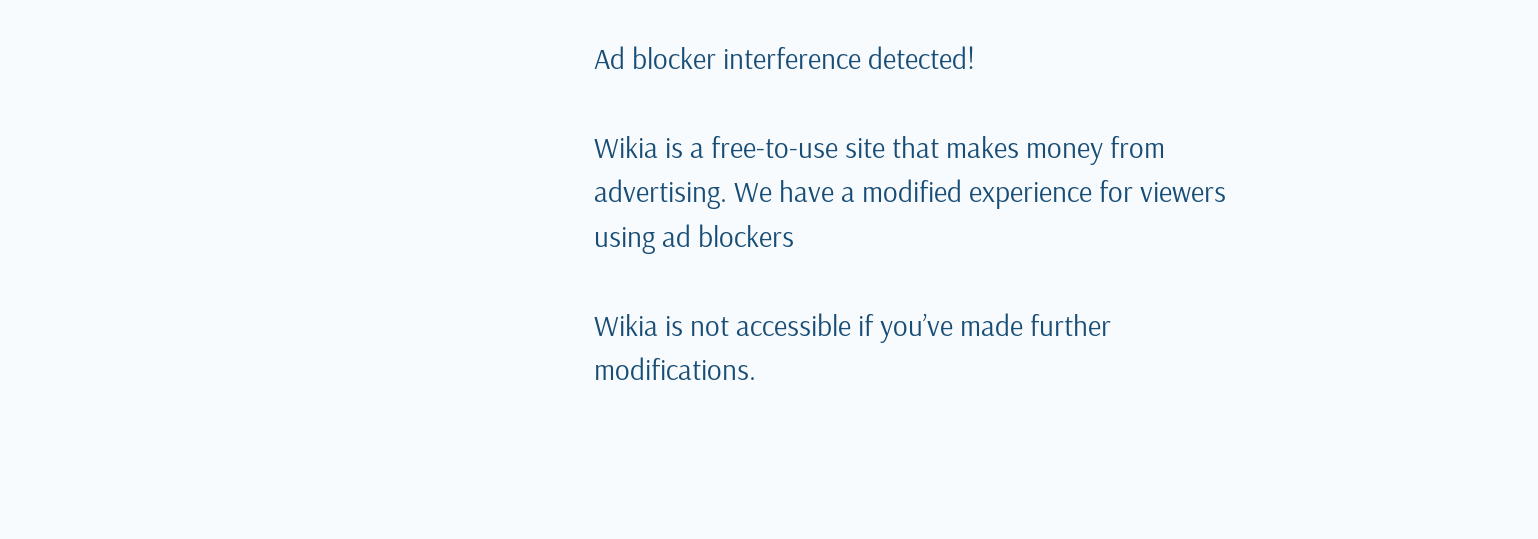Ad blocker interference detected!

Wikia is a free-to-use site that makes money from advertising. We have a modified experience for viewers using ad blockers

Wikia is not accessible if you’ve made further modifications.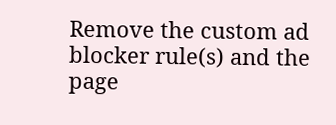Remove the custom ad blocker rule(s) and the page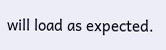will load as expected.